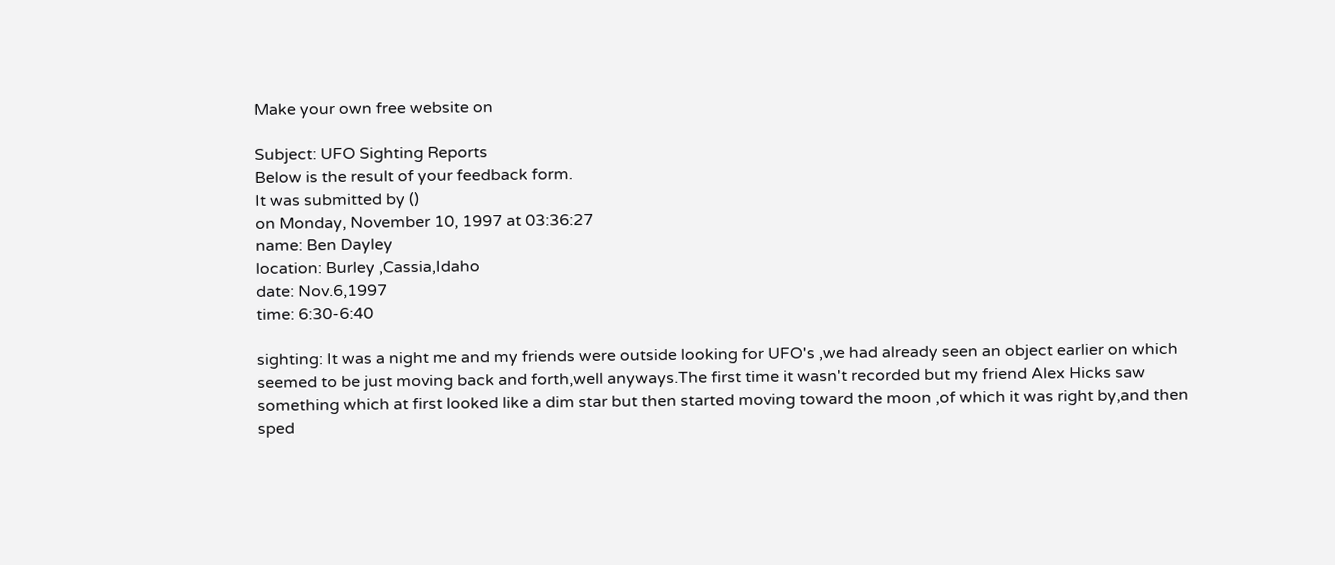Make your own free website on

Subject: UFO Sighting Reports
Below is the result of your feedback form.
It was submitted by ()
on Monday, November 10, 1997 at 03:36:27
name: Ben Dayley
location: Burley ,Cassia,Idaho
date: Nov.6,1997
time: 6:30-6:40

sighting: It was a night me and my friends were outside looking for UFO's ,we had already seen an object earlier on which seemed to be just moving back and forth,well anyways.The first time it wasn't recorded but my friend Alex Hicks saw something which at first looked like a dim star but then started moving toward the moon ,of which it was right by,and then sped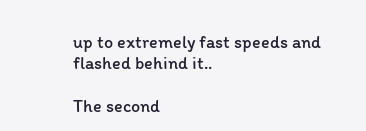up to extremely fast speeds and flashed behind it..

The second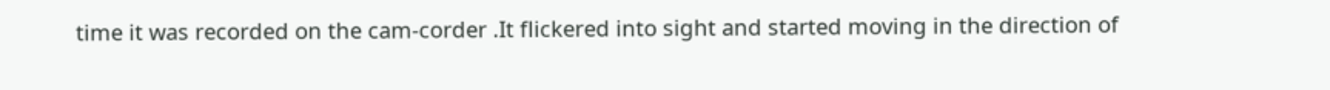time it was recorded on the cam-corder .It flickered into sight and started moving in the direction of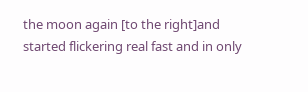the moon again [to the right]and started flickering real fast and in only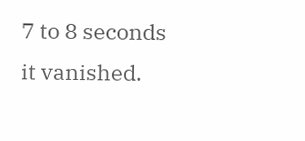7 to 8 seconds it vanished.